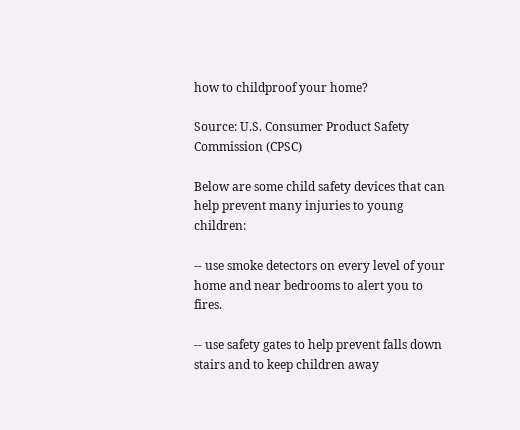how to childproof your home?

Source: U.S. Consumer Product Safety Commission (CPSC)

Below are some child safety devices that can help prevent many injuries to young children:

-- use smoke detectors on every level of your home and near bedrooms to alert you to fires.

-- use safety gates to help prevent falls down stairs and to keep children away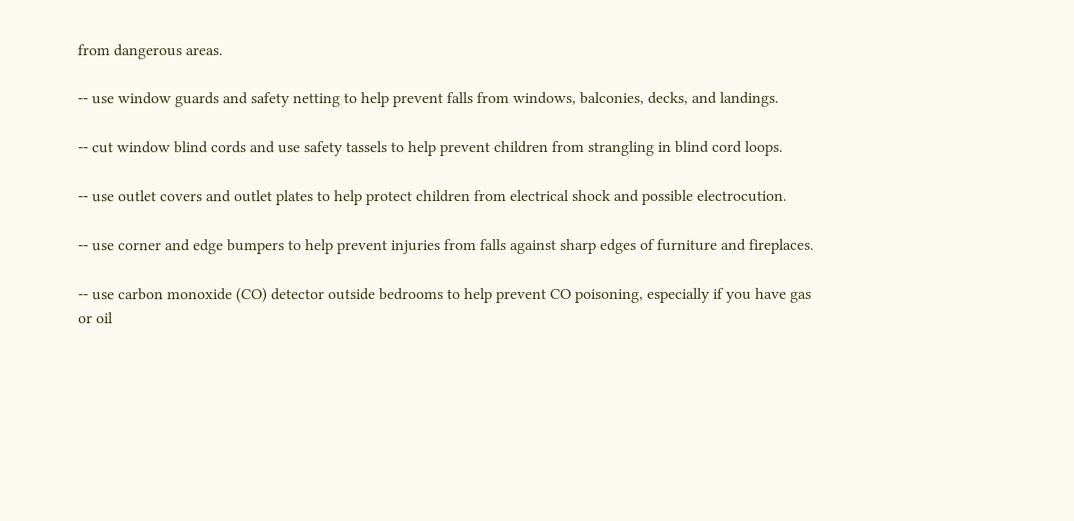from dangerous areas.

-- use window guards and safety netting to help prevent falls from windows, balconies, decks, and landings.

-- cut window blind cords and use safety tassels to help prevent children from strangling in blind cord loops.

-- use outlet covers and outlet plates to help protect children from electrical shock and possible electrocution.

-- use corner and edge bumpers to help prevent injuries from falls against sharp edges of furniture and fireplaces.

-- use carbon monoxide (CO) detector outside bedrooms to help prevent CO poisoning, especially if you have gas or oil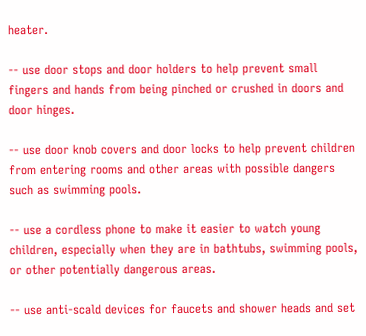heater.

-- use door stops and door holders to help prevent small fingers and hands from being pinched or crushed in doors and door hinges.

-- use door knob covers and door locks to help prevent children from entering rooms and other areas with possible dangers such as swimming pools.

-- use a cordless phone to make it easier to watch young children, especially when they are in bathtubs, swimming pools, or other potentially dangerous areas.

-- use anti-scald devices for faucets and shower heads and set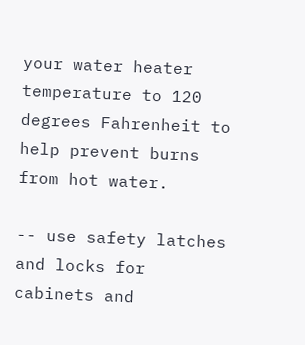your water heater temperature to 120 degrees Fahrenheit to help prevent burns from hot water.

-- use safety latches and locks for cabinets and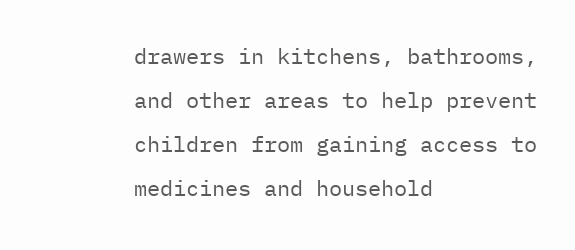drawers in kitchens, bathrooms, and other areas to help prevent children from gaining access to medicines and household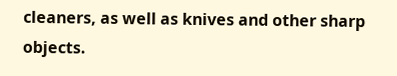cleaners, as well as knives and other sharp objects.